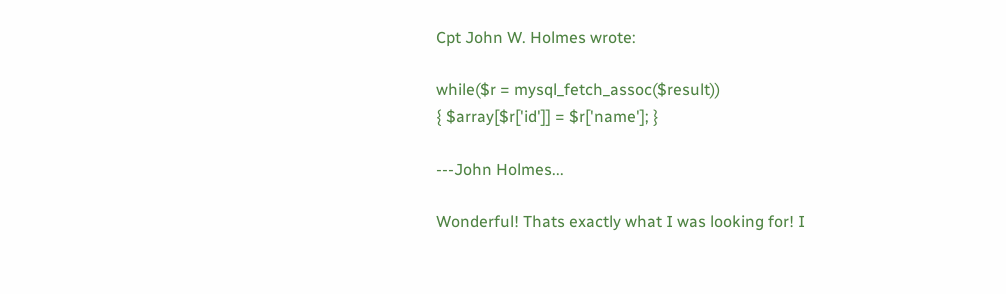Cpt John W. Holmes wrote:

while($r = mysql_fetch_assoc($result))
{ $array[$r['id']] = $r['name']; }

---John Holmes...

Wonderful! Thats exactly what I was looking for! I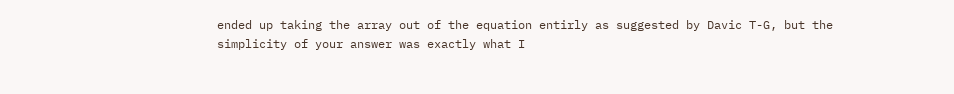ended up taking the array out of the equation entirly as suggested by Davic T-G, but the simplicity of your answer was exactly what I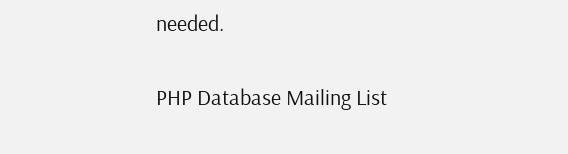needed.

PHP Database Mailing List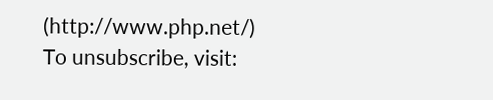(http://www.php.net/)
To unsubscribe, visit: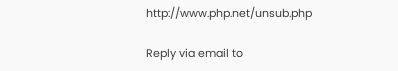http://www.php.net/unsub.php

Reply via email to